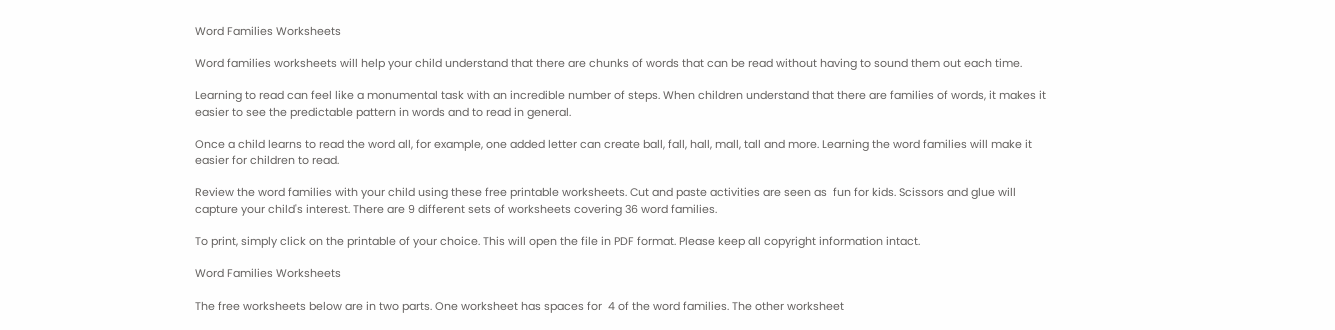Word Families Worksheets

Word families worksheets will help your child understand that there are chunks of words that can be read without having to sound them out each time.

Learning to read can feel like a monumental task with an incredible number of steps. When children understand that there are families of words, it makes it easier to see the predictable pattern in words and to read in general.

Once a child learns to read the word all, for example, one added letter can create ball, fall, hall, mall, tall and more. Learning the word families will make it easier for children to read.

Review the word families with your child using these free printable worksheets. Cut and paste activities are seen as  fun for kids. Scissors and glue will capture your child's interest. There are 9 different sets of worksheets covering 36 word families.

To print, simply click on the printable of your choice. This will open the file in PDF format. Please keep all copyright information intact.

Word Families Worksheets

The free worksheets below are in two parts. One worksheet has spaces for  4 of the word families. The other worksheet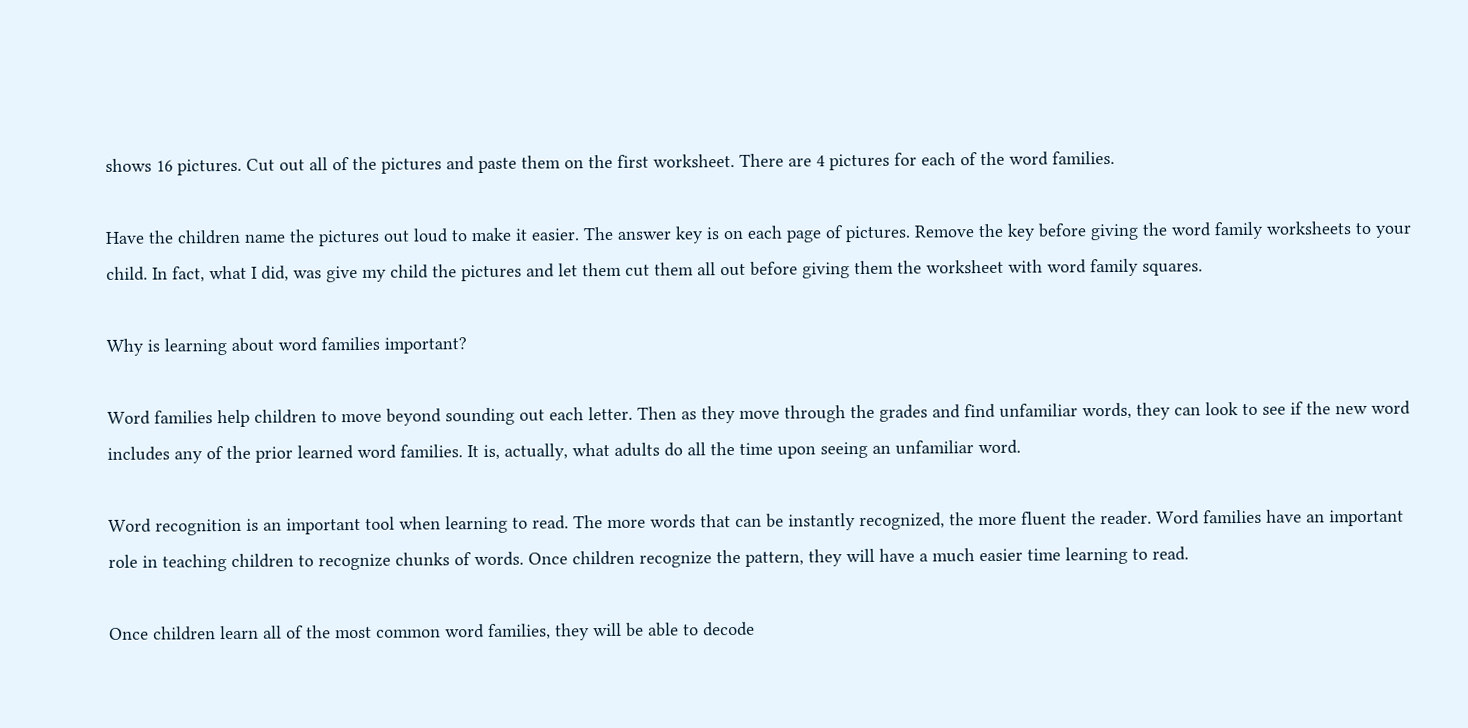shows 16 pictures. Cut out all of the pictures and paste them on the first worksheet. There are 4 pictures for each of the word families.

Have the children name the pictures out loud to make it easier. The answer key is on each page of pictures. Remove the key before giving the word family worksheets to your child. In fact, what I did, was give my child the pictures and let them cut them all out before giving them the worksheet with word family squares.

Why is learning about word families important?

Word families help children to move beyond sounding out each letter. Then as they move through the grades and find unfamiliar words, they can look to see if the new word includes any of the prior learned word families. It is, actually, what adults do all the time upon seeing an unfamiliar word.

Word recognition is an important tool when learning to read. The more words that can be instantly recognized, the more fluent the reader. Word families have an important role in teaching children to recognize chunks of words. Once children recognize the pattern, they will have a much easier time learning to read.

Once children learn all of the most common word families, they will be able to decode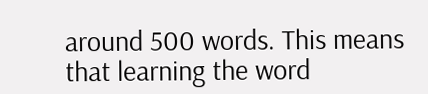around 500 words. This means that learning the word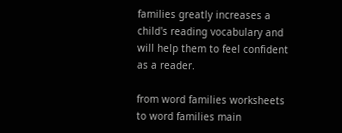families greatly increases a child's reading vocabulary and will help them to feel confident as a reader.

from word families worksheets to word families main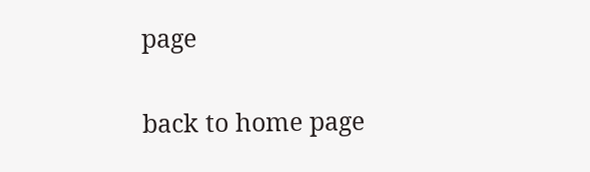page

back to home page